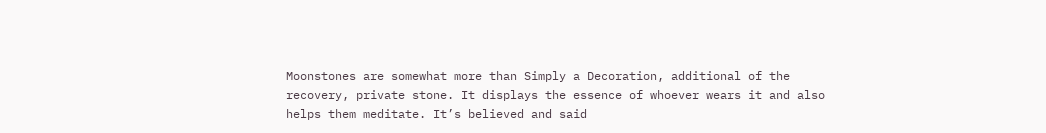Moonstones are somewhat more than Simply a Decoration, additional of the recovery, private stone. It displays the essence of whoever wears it and also helps them meditate. It’s believed and said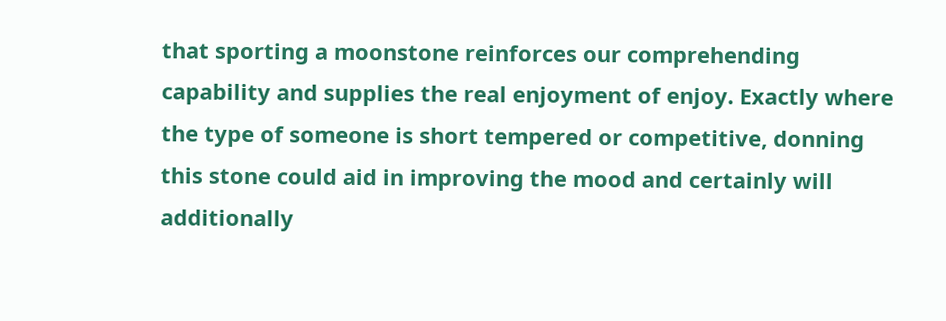that sporting a moonstone reinforces our comprehending capability and supplies the real enjoyment of enjoy. Exactly where the type of someone is short tempered or competitive, donning this stone could aid in improving the mood and certainly will additionally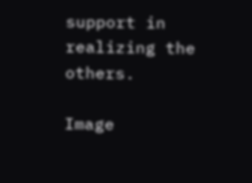support in realizing the others.

Image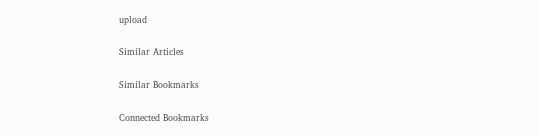upload

Similar Articles

Similar Bookmarks

Connected Bookmarks